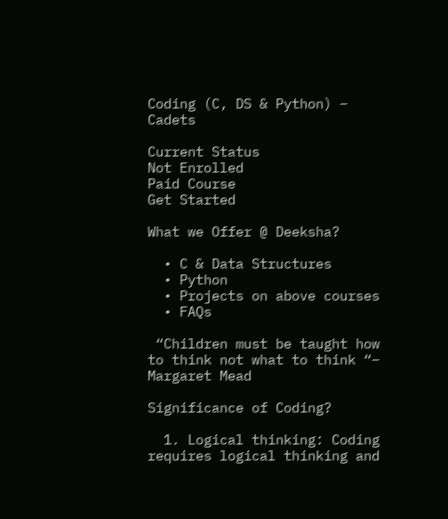Coding (C, DS & Python) – Cadets

Current Status
Not Enrolled
Paid Course
Get Started

What we Offer @ Deeksha?

  • C & Data Structures
  • Python
  • Projects on above courses
  • FAQs

 “Children must be taught how to think not what to think “– Margaret Mead

Significance of Coding?

  1. Logical thinking: Coding requires logical thinking and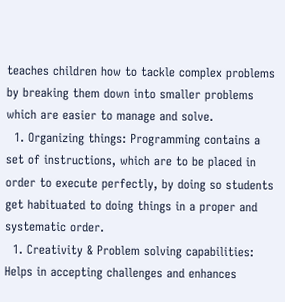teaches children how to tackle complex problems by breaking them down into smaller problems which are easier to manage and solve.
  1. Organizing things: Programming contains a set of instructions, which are to be placed in order to execute perfectly, by doing so students get habituated to doing things in a proper and systematic order.
  1. Creativity & Problem solving capabilities: Helps in accepting challenges and enhances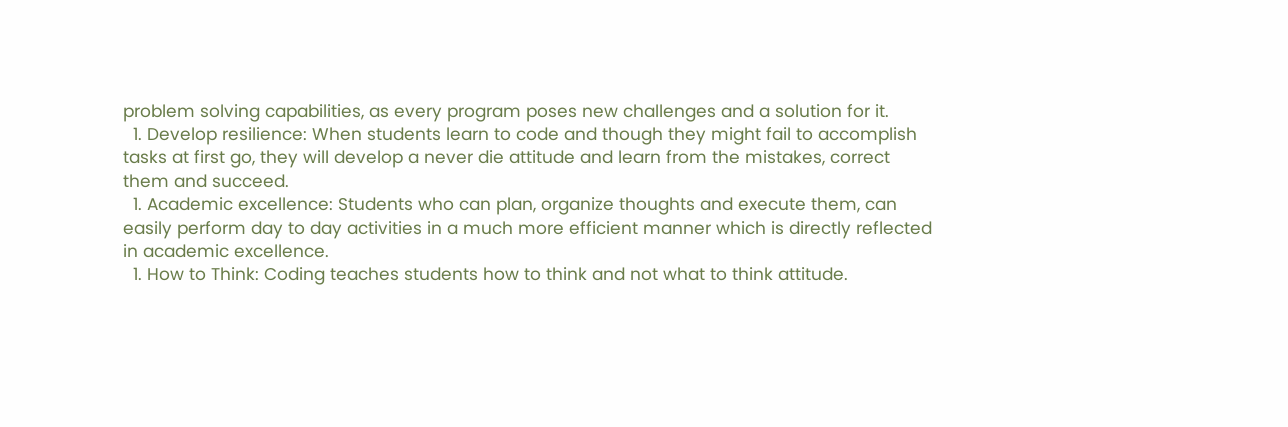problem solving capabilities, as every program poses new challenges and a solution for it.
  1. Develop resilience: When students learn to code and though they might fail to accomplish tasks at first go, they will develop a never die attitude and learn from the mistakes, correct them and succeed.
  1. Academic excellence: Students who can plan, organize thoughts and execute them, can easily perform day to day activities in a much more efficient manner which is directly reflected in academic excellence.
  1. How to Think: Coding teaches students how to think and not what to think attitude.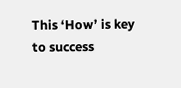This ‘How’ is key to success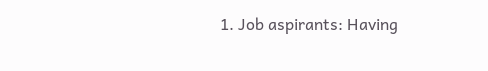1. Job aspirants: Having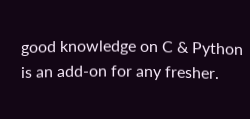good knowledge on C & Python is an add-on for any fresher.